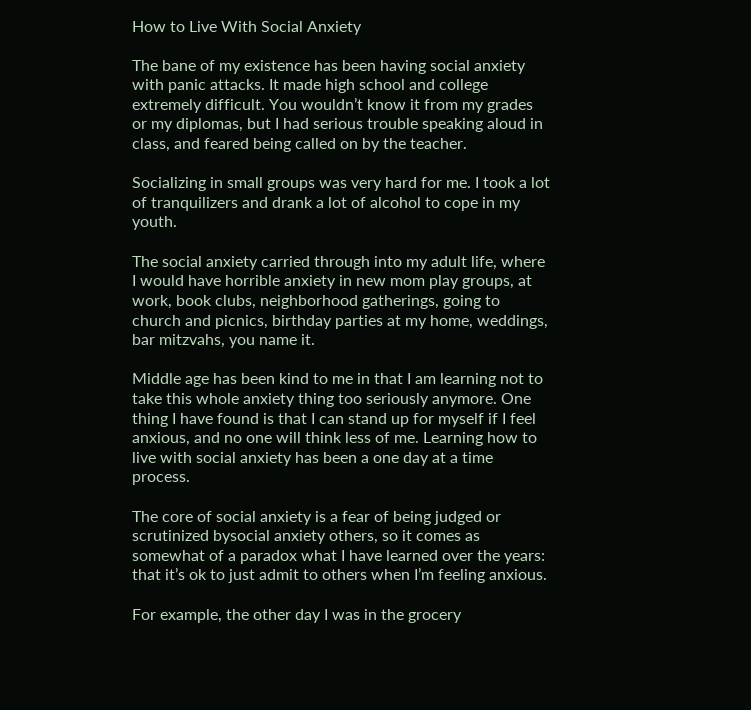How to Live With Social Anxiety

The bane of my existence has been having social anxiety with panic attacks. It made high school and college extremely difficult. You wouldn’t know it from my grades or my diplomas, but I had serious trouble speaking aloud in class, and feared being called on by the teacher.

Socializing in small groups was very hard for me. I took a lot of tranquilizers and drank a lot of alcohol to cope in my youth.

The social anxiety carried through into my adult life, where I would have horrible anxiety in new mom play groups, at work, book clubs, neighborhood gatherings, going to church and picnics, birthday parties at my home, weddings, bar mitzvahs, you name it.

Middle age has been kind to me in that I am learning not to take this whole anxiety thing too seriously anymore. One thing I have found is that I can stand up for myself if I feel anxious, and no one will think less of me. Learning how to live with social anxiety has been a one day at a time process.

The core of social anxiety is a fear of being judged or scrutinized bysocial anxiety others, so it comes as somewhat of a paradox what I have learned over the years: that it’s ok to just admit to others when I’m feeling anxious.

For example, the other day I was in the grocery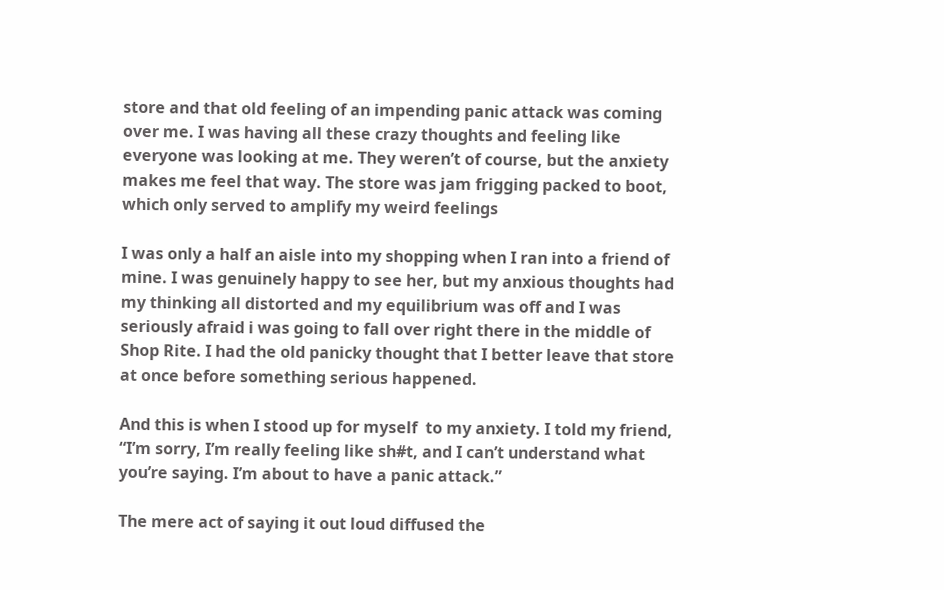store and that old feeling of an impending panic attack was coming over me. I was having all these crazy thoughts and feeling like everyone was looking at me. They weren’t of course, but the anxiety makes me feel that way. The store was jam frigging packed to boot, which only served to amplify my weird feelings

I was only a half an aisle into my shopping when I ran into a friend of mine. I was genuinely happy to see her, but my anxious thoughts had my thinking all distorted and my equilibrium was off and I was seriously afraid i was going to fall over right there in the middle of Shop Rite. I had the old panicky thought that I better leave that store at once before something serious happened.

And this is when I stood up for myself  to my anxiety. I told my friend, “I’m sorry, I’m really feeling like sh#t, and I can’t understand what you’re saying. I’m about to have a panic attack.”

The mere act of saying it out loud diffused the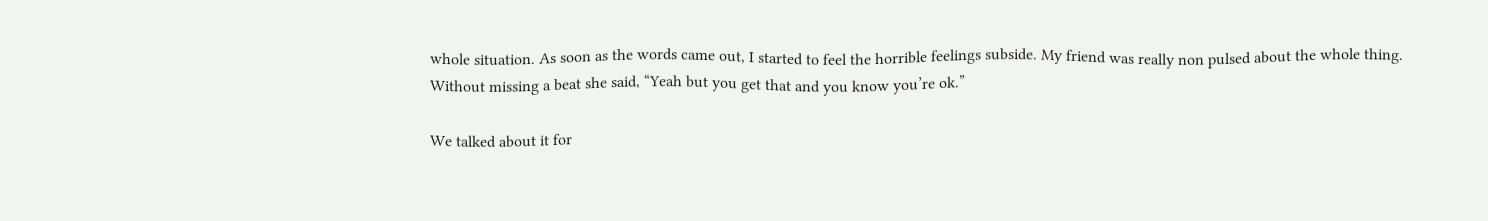whole situation. As soon as the words came out, I started to feel the horrible feelings subside. My friend was really non pulsed about the whole thing. Without missing a beat she said, “Yeah but you get that and you know you’re ok.”

We talked about it for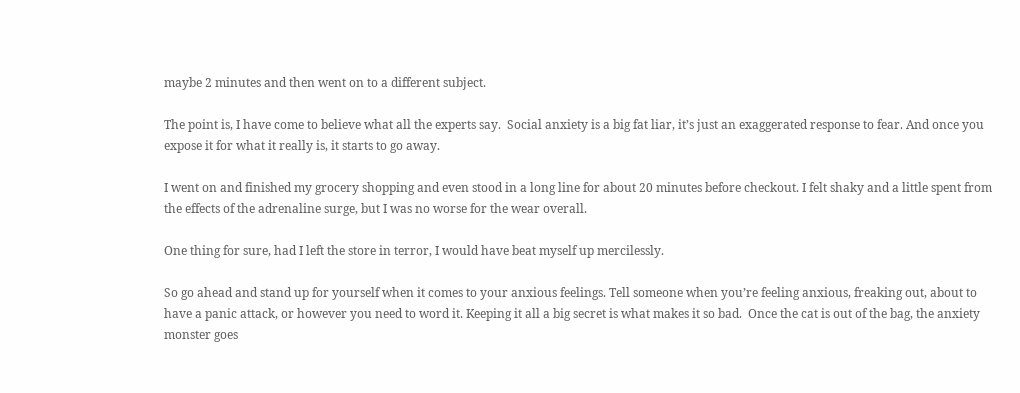maybe 2 minutes and then went on to a different subject.

The point is, I have come to believe what all the experts say.  Social anxiety is a big fat liar, it’s just an exaggerated response to fear. And once you expose it for what it really is, it starts to go away.

I went on and finished my grocery shopping and even stood in a long line for about 20 minutes before checkout. I felt shaky and a little spent from the effects of the adrenaline surge, but I was no worse for the wear overall.

One thing for sure, had I left the store in terror, I would have beat myself up mercilessly.

So go ahead and stand up for yourself when it comes to your anxious feelings. Tell someone when you’re feeling anxious, freaking out, about to have a panic attack, or however you need to word it. Keeping it all a big secret is what makes it so bad.  Once the cat is out of the bag, the anxiety monster goes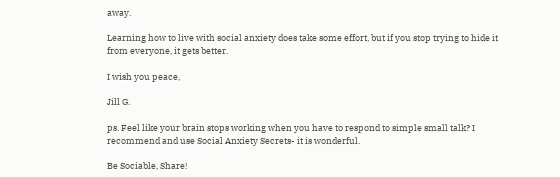away.

Learning how to live with social anxiety does take some effort, but if you stop trying to hide it from everyone, it gets better.

I wish you peace,

Jill G.

ps. Feel like your brain stops working when you have to respond to simple small talk? I recommend and use Social Anxiety Secrets- it is wonderful.

Be Sociable, Share!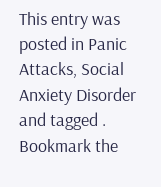This entry was posted in Panic Attacks, Social Anxiety Disorder and tagged . Bookmark the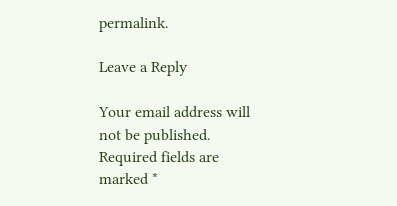permalink.

Leave a Reply

Your email address will not be published. Required fields are marked *